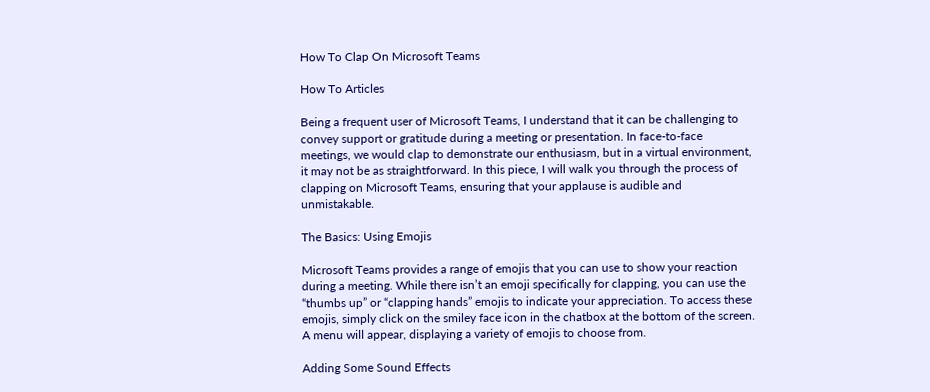How To Clap On Microsoft Teams

How To Articles

Being a frequent user of Microsoft Teams, I understand that it can be challenging to convey support or gratitude during a meeting or presentation. In face-to-face meetings, we would clap to demonstrate our enthusiasm, but in a virtual environment, it may not be as straightforward. In this piece, I will walk you through the process of clapping on Microsoft Teams, ensuring that your applause is audible and unmistakable.

The Basics: Using Emojis

Microsoft Teams provides a range of emojis that you can use to show your reaction during a meeting. While there isn’t an emoji specifically for clapping, you can use the “thumbs up” or “clapping hands” emojis to indicate your appreciation. To access these emojis, simply click on the smiley face icon in the chatbox at the bottom of the screen. A menu will appear, displaying a variety of emojis to choose from.

Adding Some Sound Effects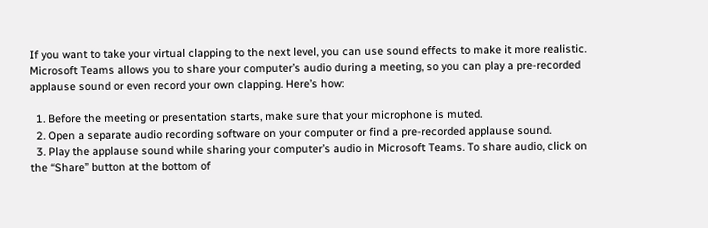If you want to take your virtual clapping to the next level, you can use sound effects to make it more realistic. Microsoft Teams allows you to share your computer’s audio during a meeting, so you can play a pre-recorded applause sound or even record your own clapping. Here’s how:

  1. Before the meeting or presentation starts, make sure that your microphone is muted.
  2. Open a separate audio recording software on your computer or find a pre-recorded applause sound.
  3. Play the applause sound while sharing your computer’s audio in Microsoft Teams. To share audio, click on the “Share” button at the bottom of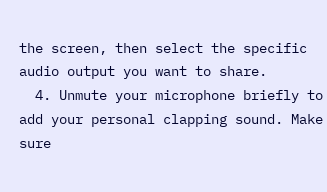the screen, then select the specific audio output you want to share.
  4. Unmute your microphone briefly to add your personal clapping sound. Make sure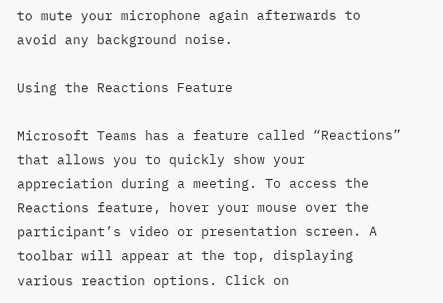to mute your microphone again afterwards to avoid any background noise.

Using the Reactions Feature

Microsoft Teams has a feature called “Reactions” that allows you to quickly show your appreciation during a meeting. To access the Reactions feature, hover your mouse over the participant’s video or presentation screen. A toolbar will appear at the top, displaying various reaction options. Click on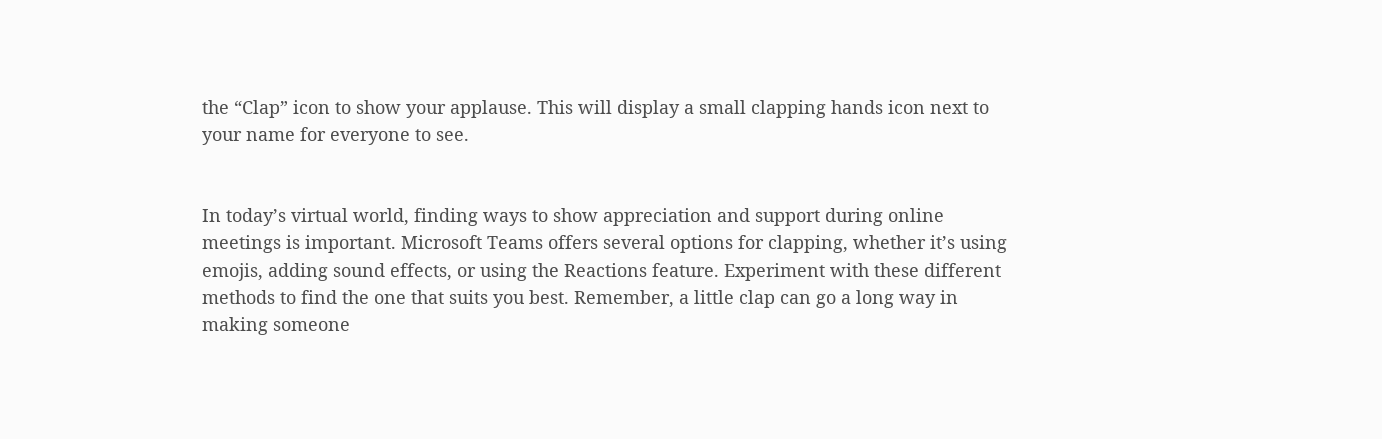the “Clap” icon to show your applause. This will display a small clapping hands icon next to your name for everyone to see.


In today’s virtual world, finding ways to show appreciation and support during online meetings is important. Microsoft Teams offers several options for clapping, whether it’s using emojis, adding sound effects, or using the Reactions feature. Experiment with these different methods to find the one that suits you best. Remember, a little clap can go a long way in making someone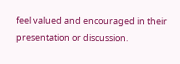feel valued and encouraged in their presentation or discussion.